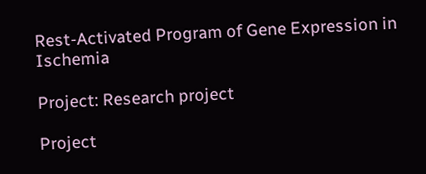Rest-Activated Program of Gene Expression in Ischemia

Project: Research project

Project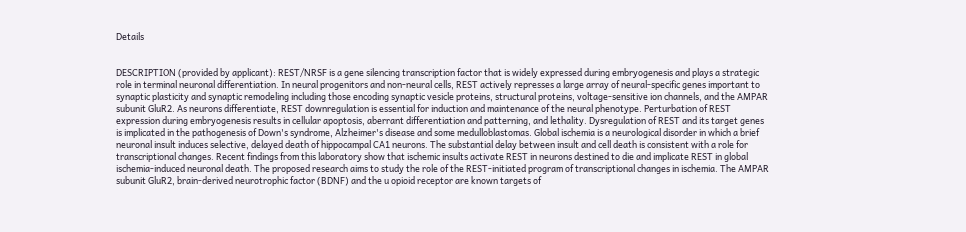Details


DESCRIPTION (provided by applicant): REST/NRSF is a gene silencing transcription factor that is widely expressed during embryogenesis and plays a strategic role in terminal neuronal differentiation. In neural progenitors and non-neural cells, REST actively represses a large array of neural-specific genes important to synaptic plasticity and synaptic remodeling including those encoding synaptic vesicle proteins, structural proteins, voltage-sensitive ion channels, and the AMPAR subunit GluR2. As neurons differentiate, REST downregulation is essential for induction and maintenance of the neural phenotype. Perturbation of REST expression during embryogenesis results in cellular apoptosis, aberrant differentiation and patterning, and lethality. Dysregulation of REST and its target genes is implicated in the pathogenesis of Down's syndrome, Alzheimer's disease and some medulloblastomas. Global ischemia is a neurological disorder in which a brief neuronal insult induces selective, delayed death of hippocampal CA1 neurons. The substantial delay between insult and cell death is consistent with a role for transcriptional changes. Recent findings from this laboratory show that ischemic insults activate REST in neurons destined to die and implicate REST in global ischemia-induced neuronal death. The proposed research aims to study the role of the REST-initiated program of transcriptional changes in ischemia. The AMPAR subunit GluR2, brain-derived neurotrophic factor (BDNF) and the u opioid receptor are known targets of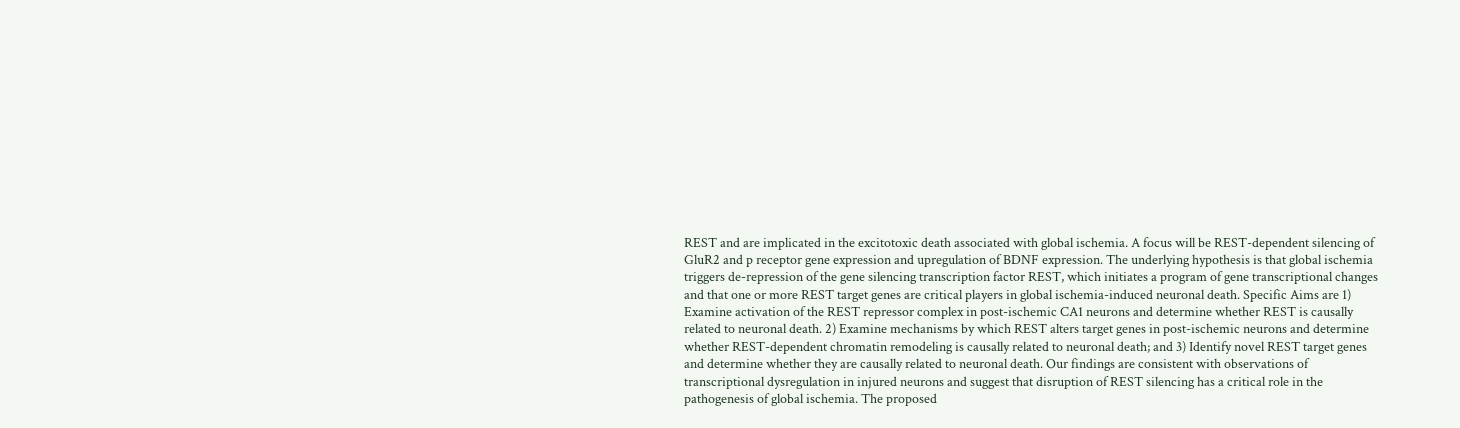REST and are implicated in the excitotoxic death associated with global ischemia. A focus will be REST-dependent silencing of GluR2 and p receptor gene expression and upregulation of BDNF expression. The underlying hypothesis is that global ischemia triggers de-repression of the gene silencing transcription factor REST, which initiates a program of gene transcriptional changes and that one or more REST target genes are critical players in global ischemia-induced neuronal death. Specific Aims are 1) Examine activation of the REST repressor complex in post-ischemic CA1 neurons and determine whether REST is causally related to neuronal death. 2) Examine mechanisms by which REST alters target genes in post-ischemic neurons and determine whether REST-dependent chromatin remodeling is causally related to neuronal death; and 3) Identify novel REST target genes and determine whether they are causally related to neuronal death. Our findings are consistent with observations of transcriptional dysregulation in injured neurons and suggest that disruption of REST silencing has a critical role in the pathogenesis of global ischemia. The proposed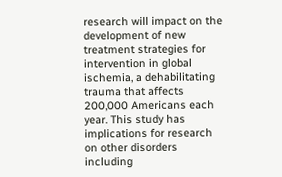research will impact on the development of new treatment strategies for intervention in global ischemia, a dehabilitating trauma that affects 200,000 Americans each year. This study has implications for research on other disorders including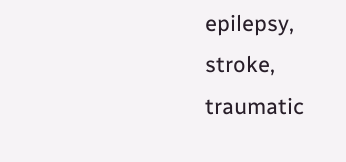epilepsy, stroke, traumatic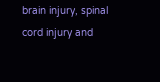brain injury, spinal cord injury and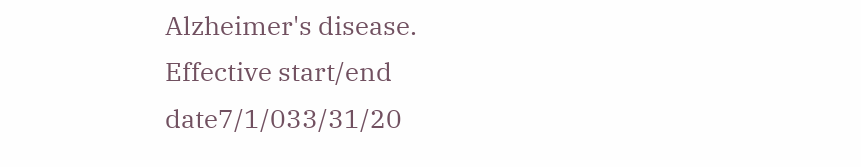Alzheimer's disease.
Effective start/end date7/1/033/31/20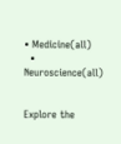• Medicine(all)
  • Neuroscience(all)


Explore the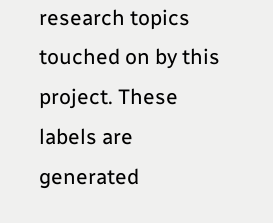research topics touched on by this project. These labels are generated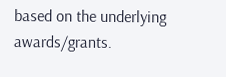based on the underlying awards/grants.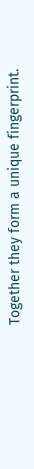Together they form a unique fingerprint.